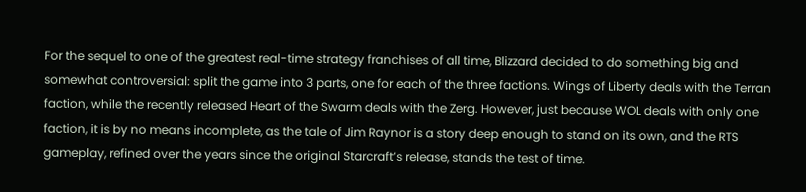For the sequel to one of the greatest real-time strategy franchises of all time, Blizzard decided to do something big and somewhat controversial: split the game into 3 parts, one for each of the three factions. Wings of Liberty deals with the Terran faction, while the recently released Heart of the Swarm deals with the Zerg. However, just because WOL deals with only one faction, it is by no means incomplete, as the tale of Jim Raynor is a story deep enough to stand on its own, and the RTS gameplay, refined over the years since the original Starcraft’s release, stands the test of time.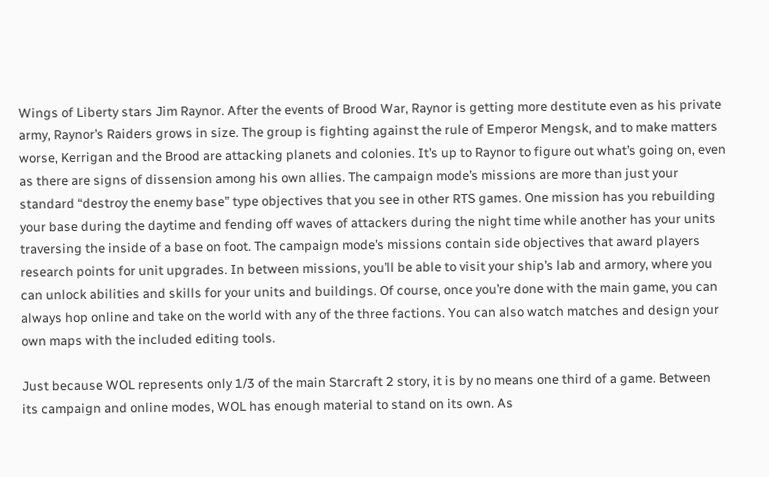Wings of Liberty stars Jim Raynor. After the events of Brood War, Raynor is getting more destitute even as his private army, Raynor’s Raiders grows in size. The group is fighting against the rule of Emperor Mengsk, and to make matters worse, Kerrigan and the Brood are attacking planets and colonies. It’s up to Raynor to figure out what’s going on, even as there are signs of dissension among his own allies. The campaign mode’s missions are more than just your standard “destroy the enemy base” type objectives that you see in other RTS games. One mission has you rebuilding your base during the daytime and fending off waves of attackers during the night time while another has your units traversing the inside of a base on foot. The campaign mode’s missions contain side objectives that award players research points for unit upgrades. In between missions, you’ll be able to visit your ship’s lab and armory, where you can unlock abilities and skills for your units and buildings. Of course, once you’re done with the main game, you can always hop online and take on the world with any of the three factions. You can also watch matches and design your own maps with the included editing tools.

Just because WOL represents only 1/3 of the main Starcraft 2 story, it is by no means one third of a game. Between its campaign and online modes, WOL has enough material to stand on its own. As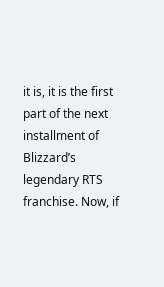it is, it is the first part of the next installment of Blizzard’s legendary RTS franchise. Now, if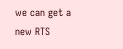we can get a new RTS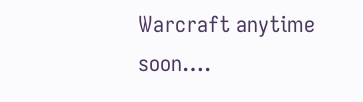Warcraft anytime soon….